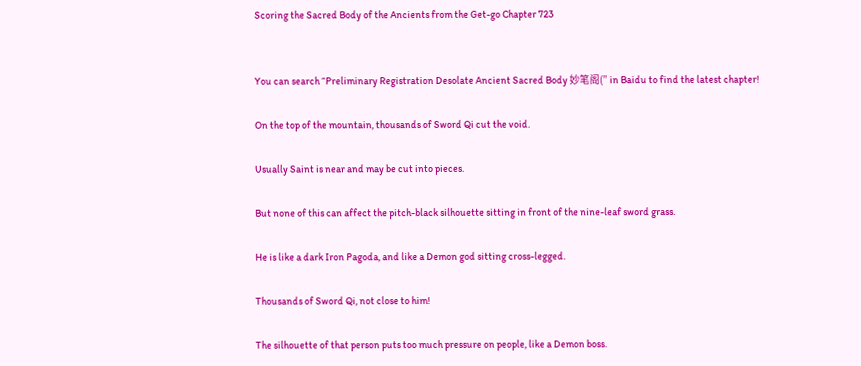Scoring the Sacred Body of the Ancients from the Get-go Chapter 723


You can search “Preliminary Registration Desolate Ancient Sacred Body 妙笔阁(” in Baidu to find the latest chapter!

On the top of the mountain, thousands of Sword Qi cut the void.

Usually Saint is near and may be cut into pieces.

But none of this can affect the pitch-black silhouette sitting in front of the nine-leaf sword grass.

He is like a dark Iron Pagoda, and like a Demon god sitting cross-legged.

Thousands of Sword Qi, not close to him!

The silhouette of that person puts too much pressure on people, like a Demon boss.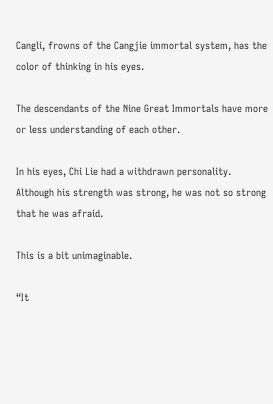Cangli, frowns of the Cangjie immortal system, has the color of thinking in his eyes.

The descendants of the Nine Great Immortals have more or less understanding of each other.

In his eyes, Chi Lie had a withdrawn personality. Although his strength was strong, he was not so strong that he was afraid.

This is a bit unimaginable.

“It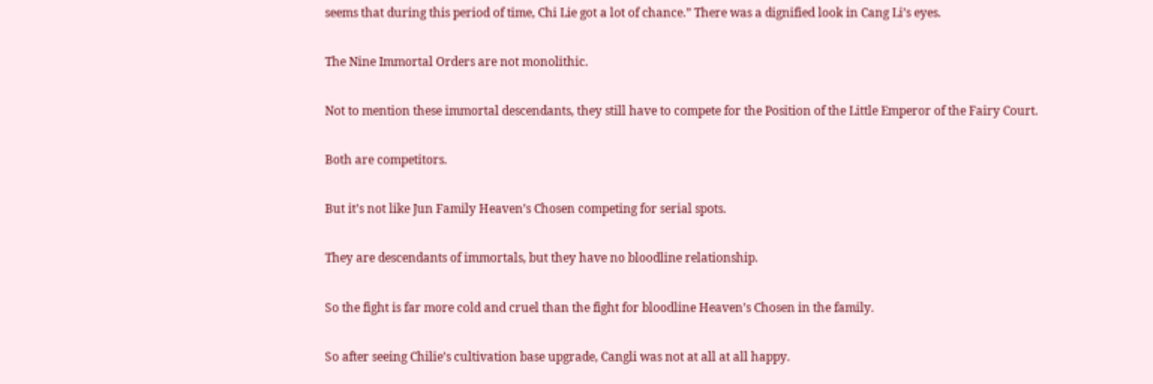seems that during this period of time, Chi Lie got a lot of chance.” There was a dignified look in Cang Li’s eyes.

The Nine Immortal Orders are not monolithic.

Not to mention these immortal descendants, they still have to compete for the Position of the Little Emperor of the Fairy Court.

Both are competitors.

But it’s not like Jun Family Heaven’s Chosen competing for serial spots.

They are descendants of immortals, but they have no bloodline relationship.

So the fight is far more cold and cruel than the fight for bloodline Heaven’s Chosen in the family.

So after seeing Chilie’s cultivation base upgrade, Cangli was not at all at all happy.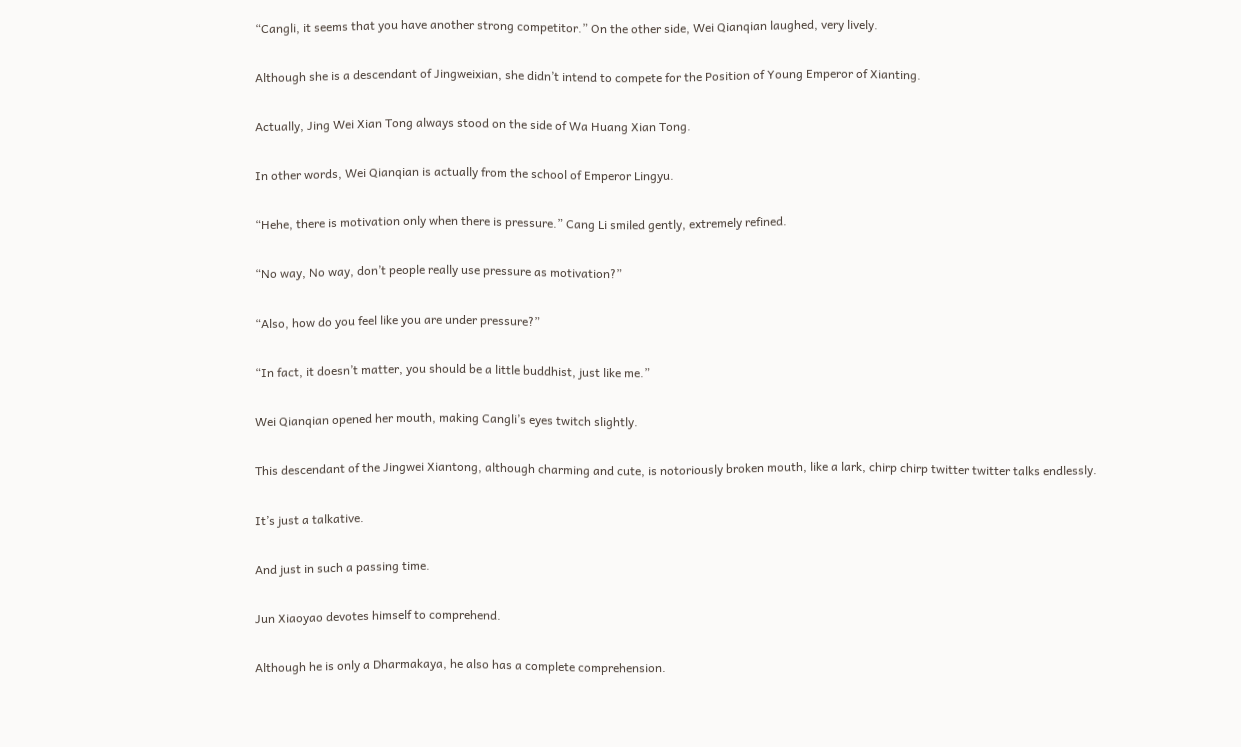“Cangli, it seems that you have another strong competitor.” On the other side, Wei Qianqian laughed, very lively.

Although she is a descendant of Jingweixian, she didn’t intend to compete for the Position of Young Emperor of Xianting.

Actually, Jing Wei Xian Tong always stood on the side of Wa Huang Xian Tong.

In other words, Wei Qianqian is actually from the school of Emperor Lingyu.

“Hehe, there is motivation only when there is pressure.” Cang Li smiled gently, extremely refined.

“No way, No way, don’t people really use pressure as motivation?”

“Also, how do you feel like you are under pressure?”

“In fact, it doesn’t matter, you should be a little buddhist, just like me.”

Wei Qianqian opened her mouth, making Cangli’s eyes twitch slightly.

This descendant of the Jingwei Xiantong, although charming and cute, is notoriously broken mouth, like a lark, chirp chirp twitter twitter talks endlessly.

It’s just a talkative.

And just in such a passing time.

Jun Xiaoyao devotes himself to comprehend.

Although he is only a Dharmakaya, he also has a complete comprehension.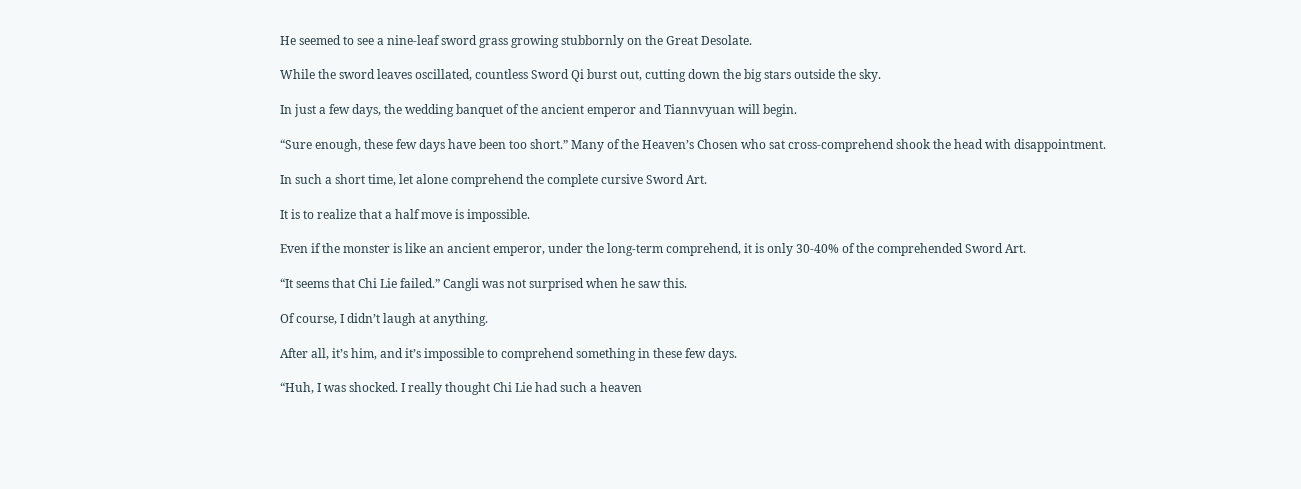He seemed to see a nine-leaf sword grass growing stubbornly on the Great Desolate.

While the sword leaves oscillated, countless Sword Qi burst out, cutting down the big stars outside the sky.

In just a few days, the wedding banquet of the ancient emperor and Tiannvyuan will begin.

“Sure enough, these few days have been too short.” Many of the Heaven’s Chosen who sat cross-comprehend shook the head with disappointment.

In such a short time, let alone comprehend the complete cursive Sword Art.

It is to realize that a half move is impossible.

Even if the monster is like an ancient emperor, under the long-term comprehend, it is only 30-40% of the comprehended Sword Art.

“It seems that Chi Lie failed.” Cangli was not surprised when he saw this.

Of course, I didn’t laugh at anything.

After all, it’s him, and it’s impossible to comprehend something in these few days.

“Huh, I was shocked. I really thought Chi Lie had such a heaven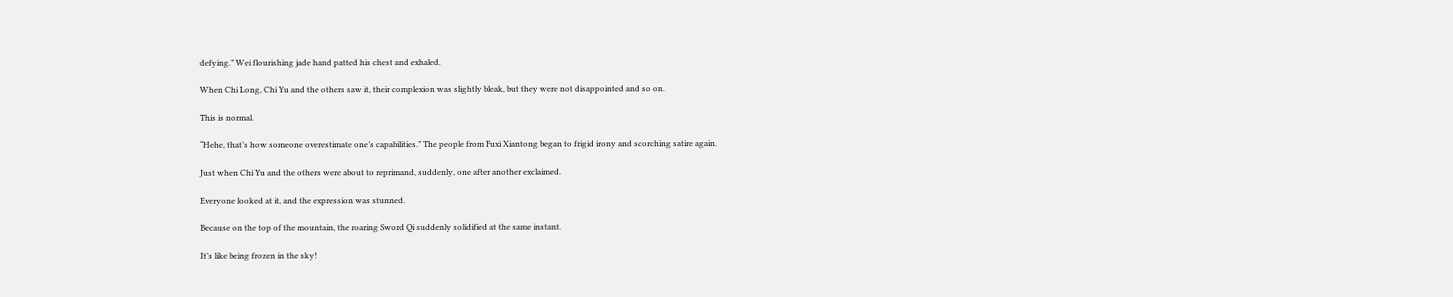defying.” Wei flourishing jade hand patted his chest and exhaled.

When Chi Long, Chi Yu and the others saw it, their complexion was slightly bleak, but they were not disappointed and so on.

This is normal.

“Hehe, that’s how someone overestimate one’s capabilities.” The people from Fuxi Xiantong began to frigid irony and scorching satire again.

Just when Chi Yu and the others were about to reprimand, suddenly, one after another exclaimed.

Everyone looked at it, and the expression was stunned.

Because on the top of the mountain, the roaring Sword Qi suddenly solidified at the same instant.

It’s like being frozen in the sky!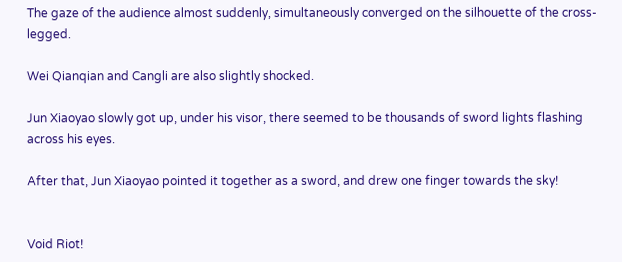The gaze of the audience almost suddenly, simultaneously converged on the silhouette of the cross-legged.

Wei Qianqian and Cangli are also slightly shocked.

Jun Xiaoyao slowly got up, under his visor, there seemed to be thousands of sword lights flashing across his eyes.

After that, Jun Xiaoyao pointed it together as a sword, and drew one finger towards the sky!


Void Riot!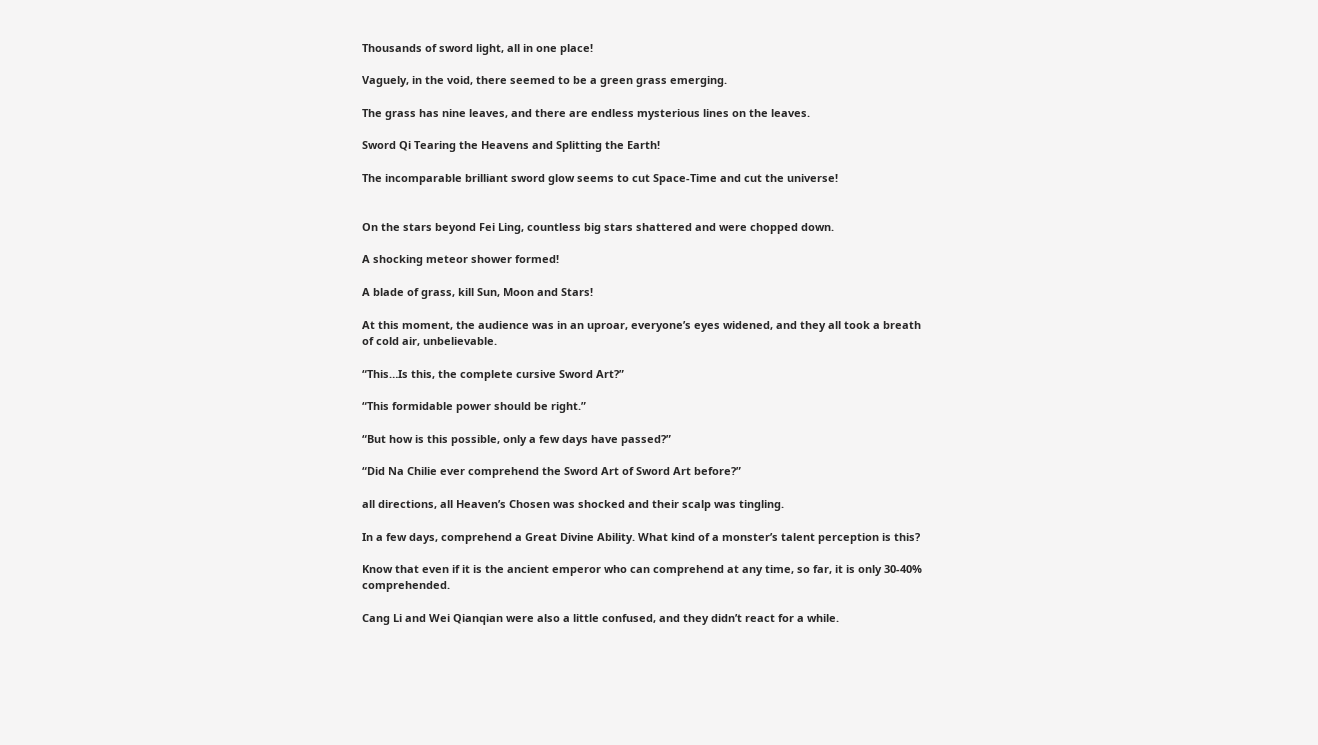Thousands of sword light, all in one place!

Vaguely, in the void, there seemed to be a green grass emerging.

The grass has nine leaves, and there are endless mysterious lines on the leaves.

Sword Qi Tearing the Heavens and Splitting the Earth!

The incomparable brilliant sword glow seems to cut Space-Time and cut the universe!


On the stars beyond Fei Ling, countless big stars shattered and were chopped down.

A shocking meteor shower formed!

A blade of grass, kill Sun, Moon and Stars!

At this moment, the audience was in an uproar, everyone’s eyes widened, and they all took a breath of cold air, unbelievable.

“This…Is this, the complete cursive Sword Art?”

“This formidable power should be right.”

“But how is this possible, only a few days have passed?”

“Did Na Chilie ever comprehend the Sword Art of Sword Art before?”

all directions, all Heaven’s Chosen was shocked and their scalp was tingling.

In a few days, comprehend a Great Divine Ability. What kind of a monster’s talent perception is this?

Know that even if it is the ancient emperor who can comprehend at any time, so far, it is only 30-40% comprehended.

Cang Li and Wei Qianqian were also a little confused, and they didn’t react for a while.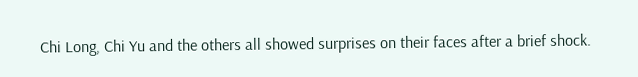Chi Long, Chi Yu and the others all showed surprises on their faces after a brief shock.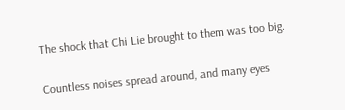The shock that Chi Lie brought to them was too big.

Countless noises spread around, and many eyes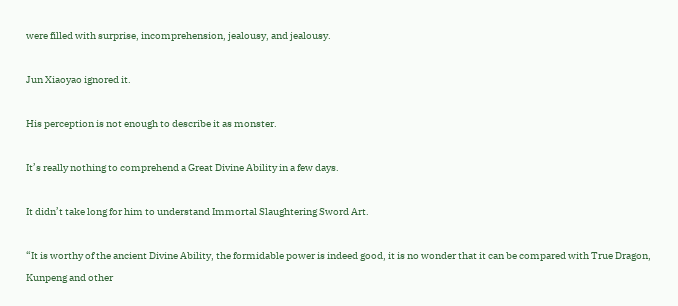were filled with surprise, incomprehension, jealousy, and jealousy.

Jun Xiaoyao ignored it.

His perception is not enough to describe it as monster.

It’s really nothing to comprehend a Great Divine Ability in a few days.

It didn’t take long for him to understand Immortal Slaughtering Sword Art.

“It is worthy of the ancient Divine Ability, the formidable power is indeed good, it is no wonder that it can be compared with True Dragon, Kunpeng and other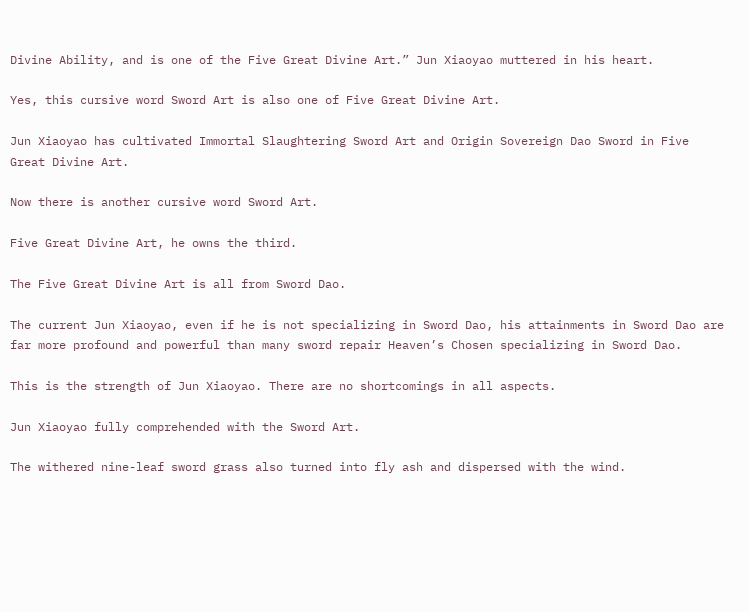Divine Ability, and is one of the Five Great Divine Art.” Jun Xiaoyao muttered in his heart.

Yes, this cursive word Sword Art is also one of Five Great Divine Art.

Jun Xiaoyao has cultivated Immortal Slaughtering Sword Art and Origin Sovereign Dao Sword in Five Great Divine Art.

Now there is another cursive word Sword Art.

Five Great Divine Art, he owns the third.

The Five Great Divine Art is all from Sword Dao.

The current Jun Xiaoyao, even if he is not specializing in Sword Dao, his attainments in Sword Dao are far more profound and powerful than many sword repair Heaven’s Chosen specializing in Sword Dao.

This is the strength of Jun Xiaoyao. There are no shortcomings in all aspects.

Jun Xiaoyao fully comprehended with the Sword Art.

The withered nine-leaf sword grass also turned into fly ash and dispersed with the wind.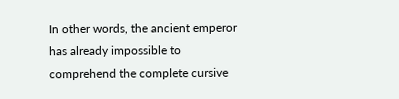In other words, the ancient emperor has already impossible to comprehend the complete cursive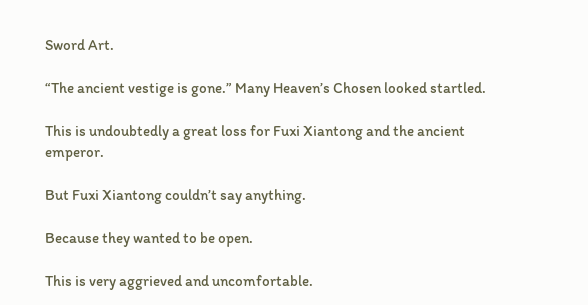Sword Art.

“The ancient vestige is gone.” Many Heaven’s Chosen looked startled.

This is undoubtedly a great loss for Fuxi Xiantong and the ancient emperor.

But Fuxi Xiantong couldn’t say anything.

Because they wanted to be open.

This is very aggrieved and uncomfortable.